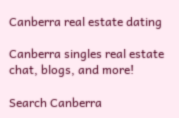Canberra real estate dating

Canberra singles real estate chat, blogs, and more!

Search Canberra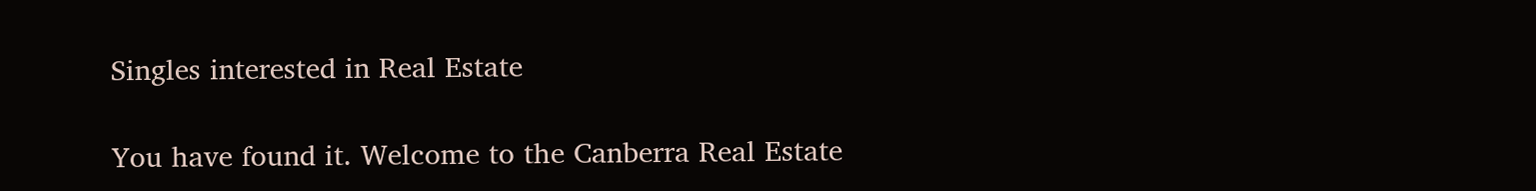Singles interested in Real Estate

You have found it. Welcome to the Canberra Real Estate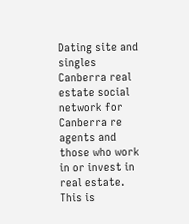Dating site and singles Canberra real estate social network for Canberra re agents and those who work in or invest in real estate. This is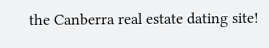the Canberra real estate dating site!